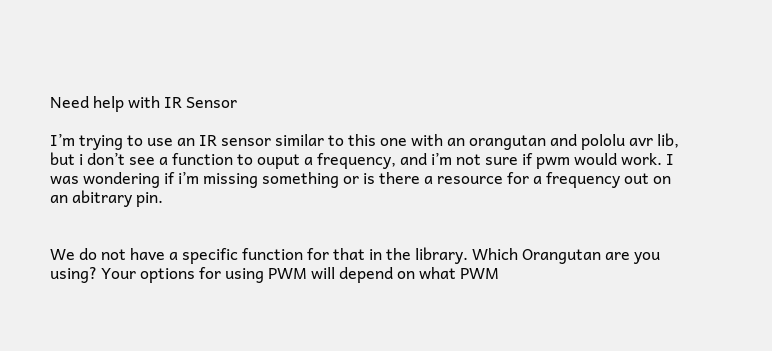Need help with IR Sensor

I’m trying to use an IR sensor similar to this one with an orangutan and pololu avr lib, but i don’t see a function to ouput a frequency, and i’m not sure if pwm would work. I was wondering if i’m missing something or is there a resource for a frequency out on an abitrary pin.


We do not have a specific function for that in the library. Which Orangutan are you using? Your options for using PWM will depend on what PWM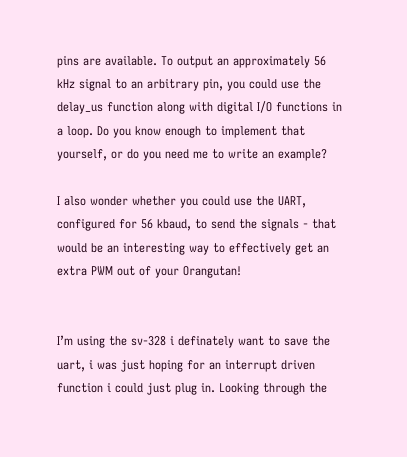pins are available. To output an approximately 56 kHz signal to an arbitrary pin, you could use the delay_us function along with digital I/O functions in a loop. Do you know enough to implement that yourself, or do you need me to write an example?

I also wonder whether you could use the UART, configured for 56 kbaud, to send the signals - that would be an interesting way to effectively get an extra PWM out of your Orangutan!


I’m using the sv-328 i definately want to save the uart, i was just hoping for an interrupt driven function i could just plug in. Looking through the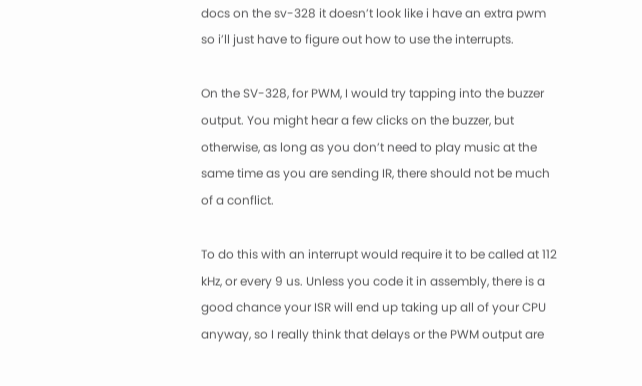docs on the sv-328 it doesn’t look like i have an extra pwm so i’ll just have to figure out how to use the interrupts.

On the SV-328, for PWM, I would try tapping into the buzzer output. You might hear a few clicks on the buzzer, but otherwise, as long as you don’t need to play music at the same time as you are sending IR, there should not be much of a conflict.

To do this with an interrupt would require it to be called at 112 kHz, or every 9 us. Unless you code it in assembly, there is a good chance your ISR will end up taking up all of your CPU anyway, so I really think that delays or the PWM output are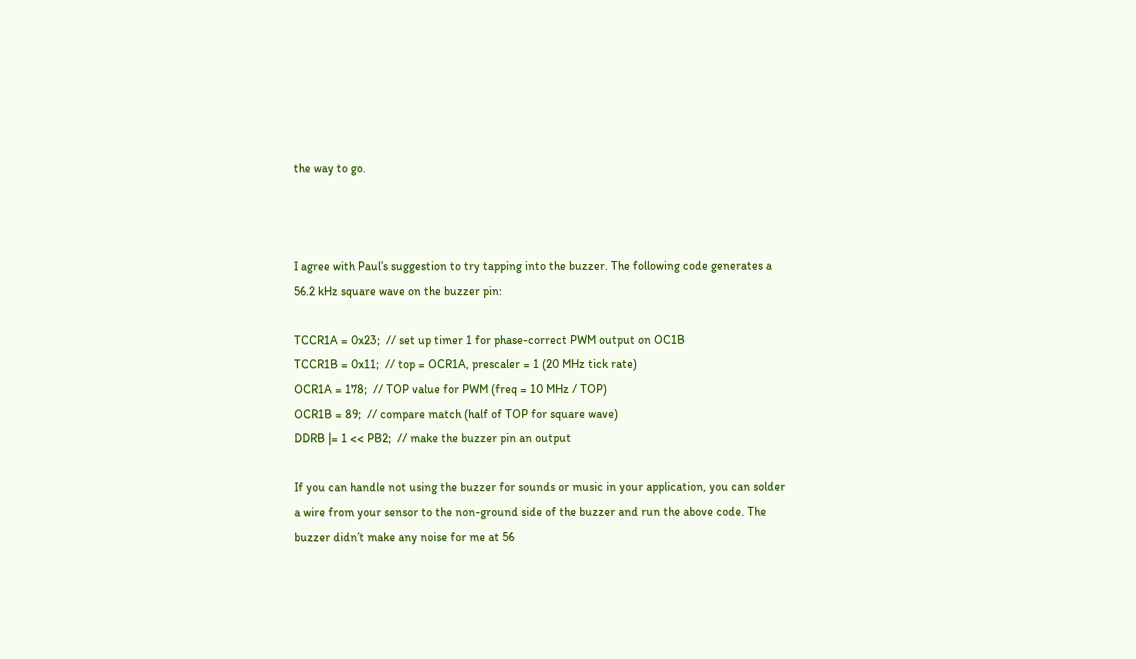the way to go.



I agree with Paul’s suggestion to try tapping into the buzzer. The following code generates a 56.2 kHz square wave on the buzzer pin:

TCCR1A = 0x23;  // set up timer 1 for phase-correct PWM output on OC1B
TCCR1B = 0x11;  // top = OCR1A, prescaler = 1 (20 MHz tick rate)
OCR1A = 178;  // TOP value for PWM (freq = 10 MHz / TOP)
OCR1B = 89;  // compare match (half of TOP for square wave)
DDRB |= 1 << PB2;  // make the buzzer pin an output

If you can handle not using the buzzer for sounds or music in your application, you can solder a wire from your sensor to the non-ground side of the buzzer and run the above code. The buzzer didn’t make any noise for me at 56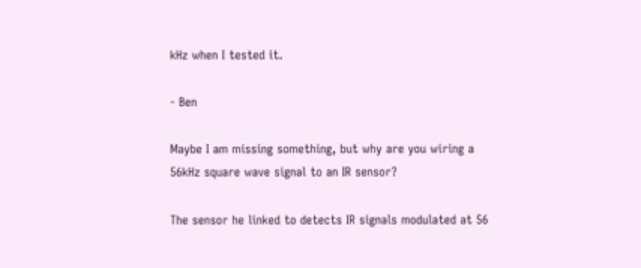kHz when I tested it.

- Ben

Maybe I am missing something, but why are you wiring a 56kHz square wave signal to an IR sensor?

The sensor he linked to detects IR signals modulated at 56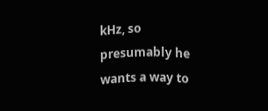kHz, so presumably he wants a way to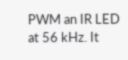PWM an IR LED at 56 kHz. It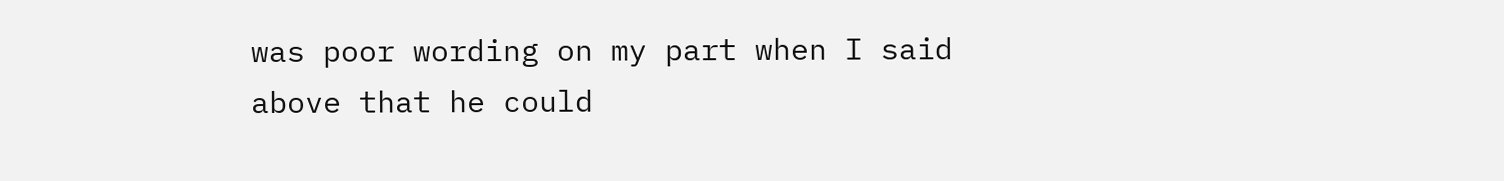was poor wording on my part when I said above that he could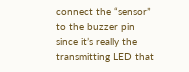connect the “sensor” to the buzzer pin since it’s really the transmitting LED that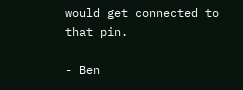would get connected to that pin.

- Ben